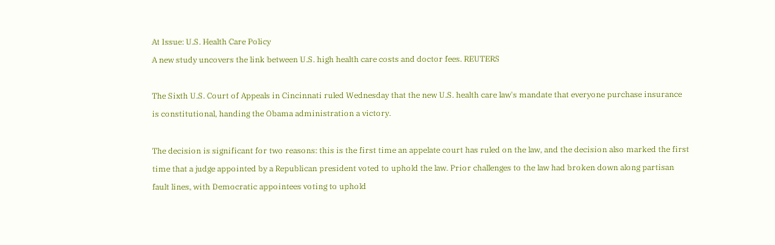At Issue: U.S. Health Care Policy
A new study uncovers the link between U.S. high health care costs and doctor fees. REUTERS

The Sixth U.S. Court of Appeals in Cincinnati ruled Wednesday that the new U.S. health care law's mandate that everyone purchase insurance is constitutional, handing the Obama administration a victory.

The decision is significant for two reasons: this is the first time an appelate court has ruled on the law, and the decision also marked the first time that a judge appointed by a Republican president voted to uphold the law. Prior challenges to the law had broken down along partisan fault lines, with Democratic appointees voting to uphold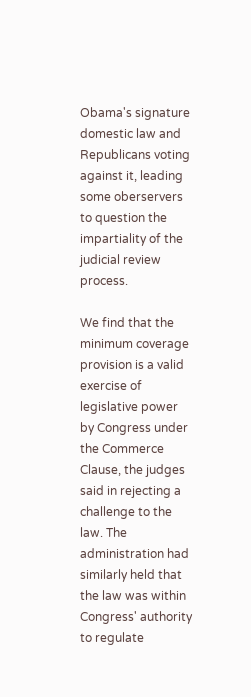Obama's signature domestic law and Republicans voting against it, leading some oberservers to question the impartiality of the judicial review process.

We find that the minimum coverage provision is a valid exercise of legislative power by Congress under the Commerce Clause, the judges said in rejecting a challenge to the law. The administration had similarly held that the law was within Congress' authority to regulate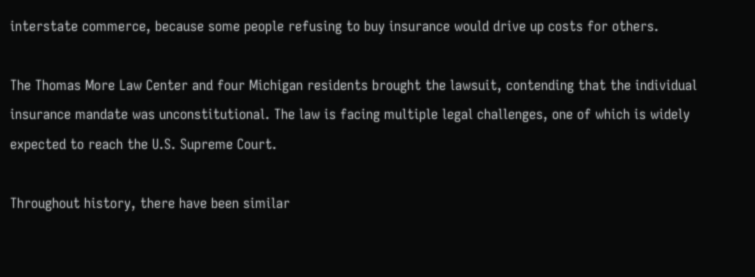interstate commerce, because some people refusing to buy insurance would drive up costs for others.

The Thomas More Law Center and four Michigan residents brought the lawsuit, contending that the individual insurance mandate was unconstitutional. The law is facing multiple legal challenges, one of which is widely expected to reach the U.S. Supreme Court.

Throughout history, there have been similar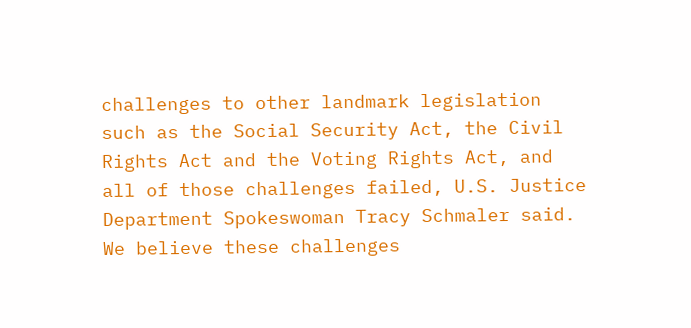challenges to other landmark legislation such as the Social Security Act, the Civil Rights Act and the Voting Rights Act, and all of those challenges failed, U.S. Justice Department Spokeswoman Tracy Schmaler said. We believe these challenges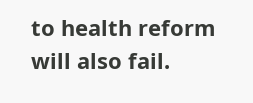to health reform will also fail.